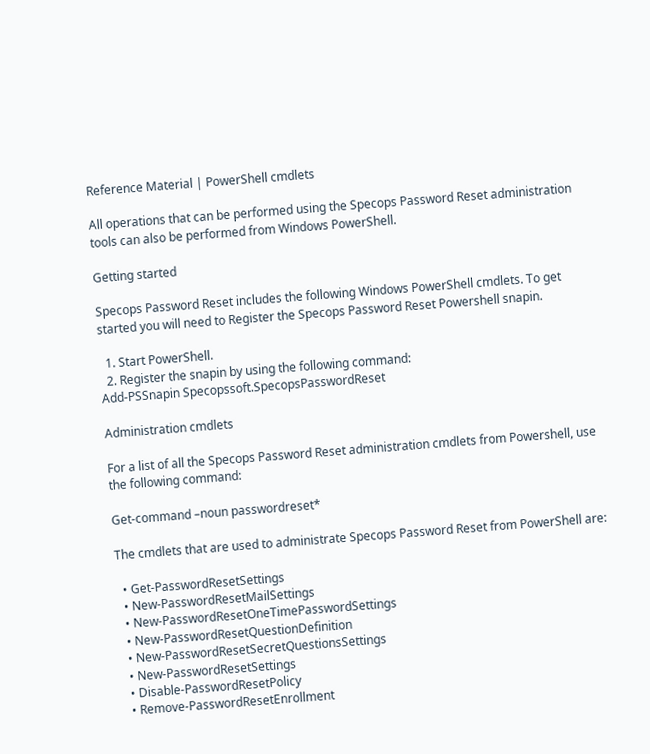Reference Material | PowerShell cmdlets

All operations that can be performed using the Specops Password Reset administration tools can also be performed from Windows PowerShell.

Getting started

Specops Password Reset includes the following Windows PowerShell cmdlets. To get started you will need to Register the Specops Password Reset Powershell snapin.

  1. Start PowerShell.
  2. Register the snapin by using the following command:
Add-PSSnapin Specopssoft.SpecopsPasswordReset

Administration cmdlets

For a list of all the Specops Password Reset administration cmdlets from Powershell, use the following command:

Get-command –noun passwordreset*

The cmdlets that are used to administrate Specops Password Reset from PowerShell are:

  • Get-PasswordResetSettings
  • New-PasswordResetMailSettings
  • New-PasswordResetOneTimePasswordSettings
  • New-PasswordResetQuestionDefinition
  • New-PasswordResetSecretQuestionsSettings
  • New-PasswordResetSettings
  • Disable-PasswordResetPolicy
  • Remove-PasswordResetEnrollment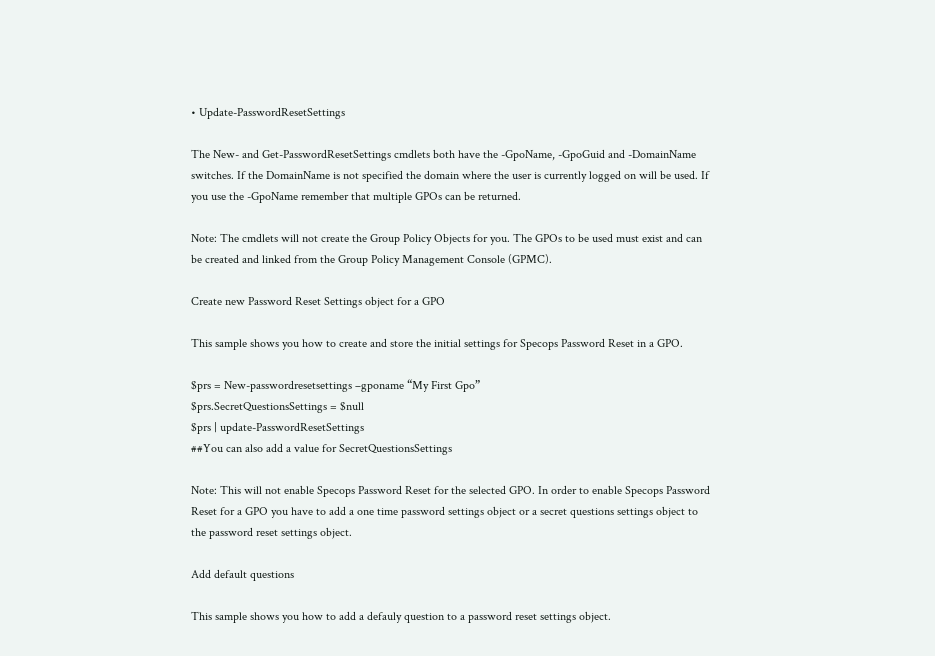• Update-PasswordResetSettings

The New- and Get-PasswordResetSettings cmdlets both have the -GpoName, -GpoGuid and -DomainName switches. If the DomainName is not specified the domain where the user is currently logged on will be used. If you use the -GpoName remember that multiple GPOs can be returned.

Note: The cmdlets will not create the Group Policy Objects for you. The GPOs to be used must exist and can be created and linked from the Group Policy Management Console (GPMC).

Create new Password Reset Settings object for a GPO

This sample shows you how to create and store the initial settings for Specops Password Reset in a GPO.

$prs = New-passwordresetsettings –gponame “My First Gpo”
$prs.SecretQuestionsSettings = $null
$prs | update-PasswordResetSettings
##You can also add a value for SecretQuestionsSettings

Note: This will not enable Specops Password Reset for the selected GPO. In order to enable Specops Password Reset for a GPO you have to add a one time password settings object or a secret questions settings object to the password reset settings object.

Add default questions

This sample shows you how to add a defauly question to a password reset settings object.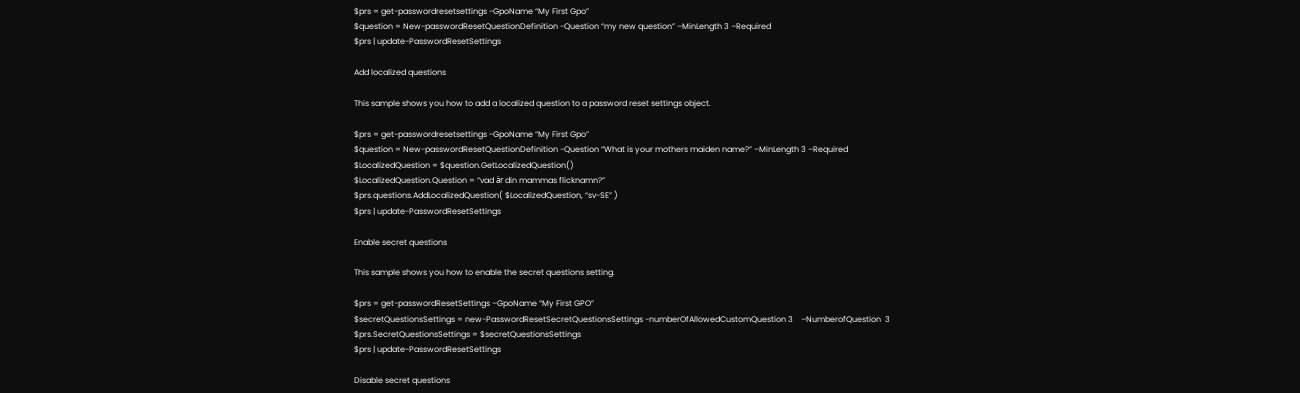$prs = get-passwordresetsettings -GpoName “My First Gpo”
$question = New-passwordResetQuestionDefinition -Question “my new question” –MinLength 3 –Required
$prs | update-PasswordResetSettings

Add localized questions

This sample shows you how to add a localized question to a password reset settings object.

$prs = get-passwordresetsettings -GpoName “My First Gpo”
$question = New-passwordResetQuestionDefinition -Question “What is your mothers maiden name?” –MinLength 3 –Required
$LocalizedQuestion = $question.GetLocalizedQuestion()
$LocalizedQuestion.Question = “vad är din mammas flicknamn?”
$prs.questions.AddLocalizedQuestion( $LocalizedQuestion, “sv-SE” )
$prs | update-PasswordResetSettings

Enable secret questions

This sample shows you how to enable the secret questions setting.

$prs = get-passwordResetSettings –GpoName “My First GPO”
$secretQuestionsSettings = new-PasswordResetSecretQuestionsSettings -numberOfAllowedCustomQuestion 3    –NumberofQuestion  3
$prs.SecretQuestionsSettings = $secretQuestionsSettings
$prs | update-PasswordResetSettings

Disable secret questions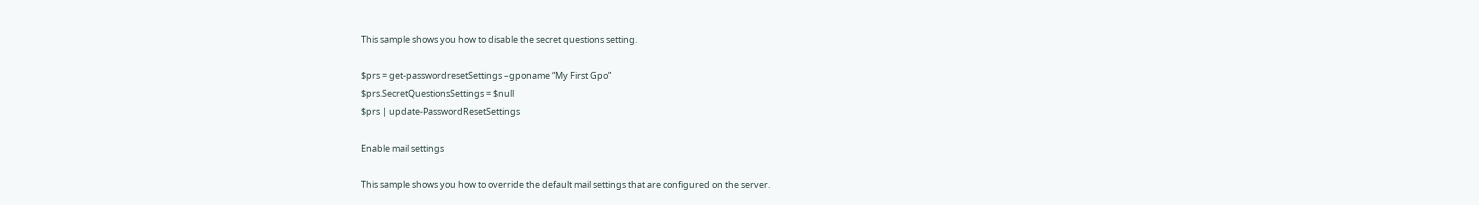This sample shows you how to disable the secret questions setting.

$prs = get-passwordresetSettings –gponame “My First Gpo”
$prs.SecretQuestionsSettings = $null
$prs | update-PasswordResetSettings

Enable mail settings

This sample shows you how to override the default mail settings that are configured on the server.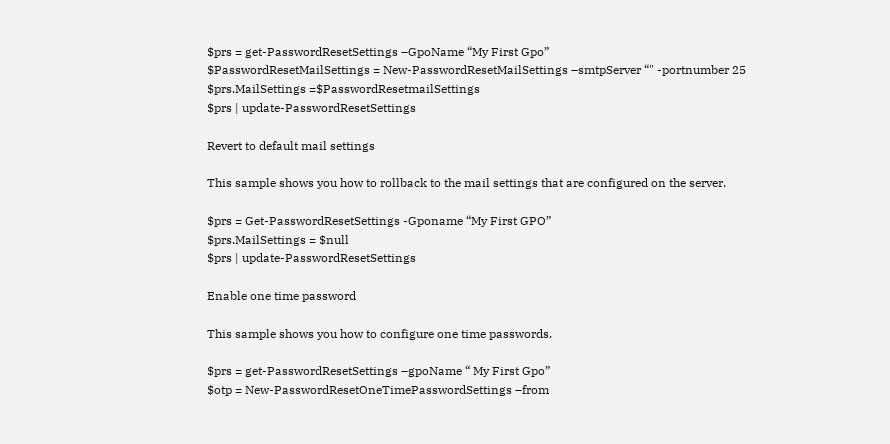$prs = get-PasswordResetSettings –GpoName “My First Gpo”
$PasswordResetMailSettings = New-PasswordResetMailSettings –smtpServer “" -portnumber 25
$prs.MailSettings =$PasswordResetmailSettings
$prs | update-PasswordResetSettings

Revert to default mail settings

This sample shows you how to rollback to the mail settings that are configured on the server.

$prs = Get-PasswordResetSettings -Gponame “My First GPO”
$prs.MailSettings = $null
$prs | update-PasswordResetSettings

Enable one time password

This sample shows you how to configure one time passwords.

$prs = get-PasswordResetSettings –gpoName “ My First Gpo”
$otp = New-PasswordResetOneTimePasswordSettings –from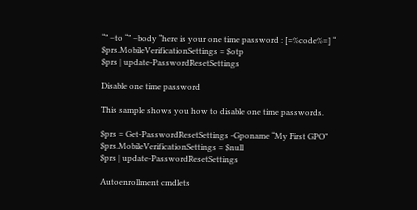“” –to “” –body “here is your one time password : [=%code%=] “
$prs.MobileVerificationSettings = $otp
$prs | update-PasswordResetSettings

Disable one time password

This sample shows you how to disable one time passwords.

$prs = Get-PasswordResetSettings -Gponame “My First GPO”
$prs.MobileVerificationSettings = $null
$prs | update-PasswordResetSettings

Autoenrollment cmdlets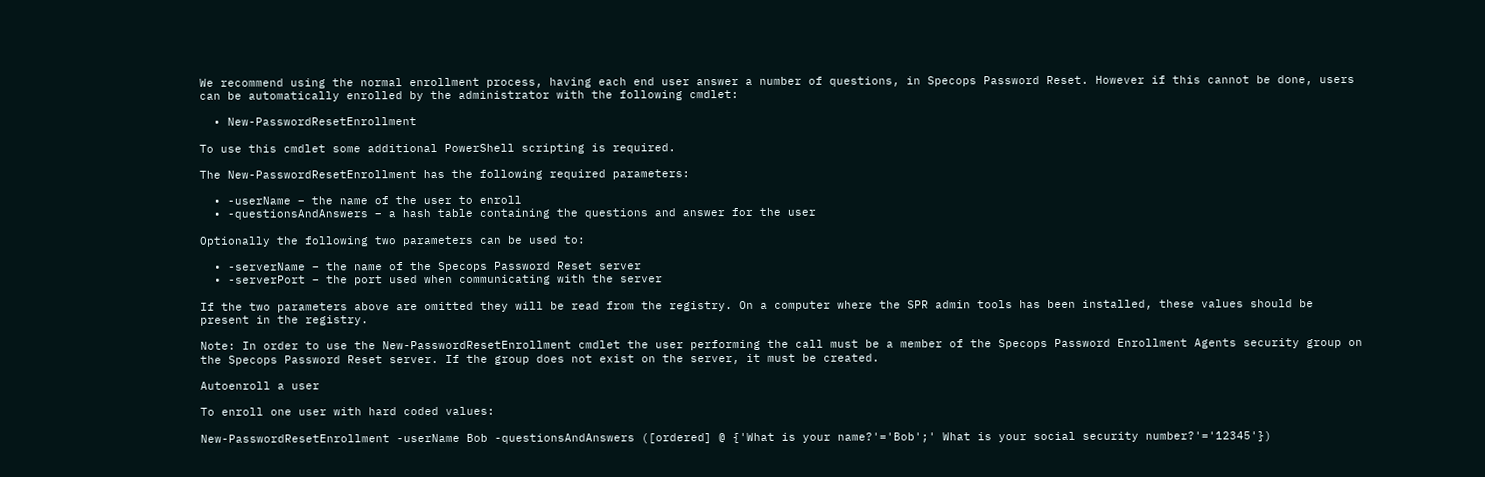We recommend using the normal enrollment process, having each end user answer a number of questions, in Specops Password Reset. However if this cannot be done, users can be automatically enrolled by the administrator with the following cmdlet:

  • New-PasswordResetEnrollment

To use this cmdlet some additional PowerShell scripting is required.

The New-PasswordResetEnrollment has the following required parameters:

  • -userName – the name of the user to enroll
  • -questionsAndAnswers – a hash table containing the questions and answer for the user

Optionally the following two parameters can be used to:

  • -serverName – the name of the Specops Password Reset server
  • -serverPort – the port used when communicating with the server

If the two parameters above are omitted they will be read from the registry. On a computer where the SPR admin tools has been installed, these values should be present in the registry.

Note: In order to use the New-PasswordResetEnrollment cmdlet the user performing the call must be a member of the Specops Password Enrollment Agents security group on the Specops Password Reset server. If the group does not exist on the server, it must be created.

Autoenroll a user

To enroll one user with hard coded values:

New-PasswordResetEnrollment -userName Bob -questionsAndAnswers ([ordered] @ {'What is your name?'='Bob';' What is your social security number?'='12345'})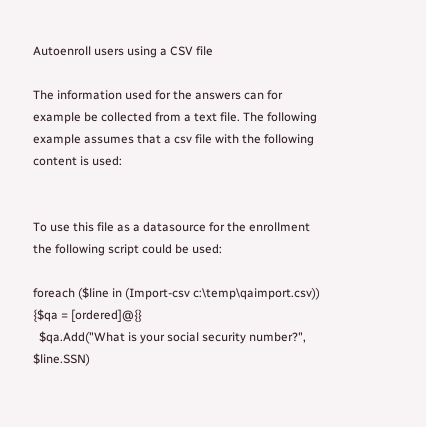Autoenroll users using a CSV file

The information used for the answers can for example be collected from a text file. The following example assumes that a csv file with the following content is used:


To use this file as a datasource for the enrollment the following script could be used:

foreach ($line in (Import-csv c:\temp\qaimport.csv))
{$qa = [ordered]@{}
  $qa.Add("What is your social security number?", $line.SSN)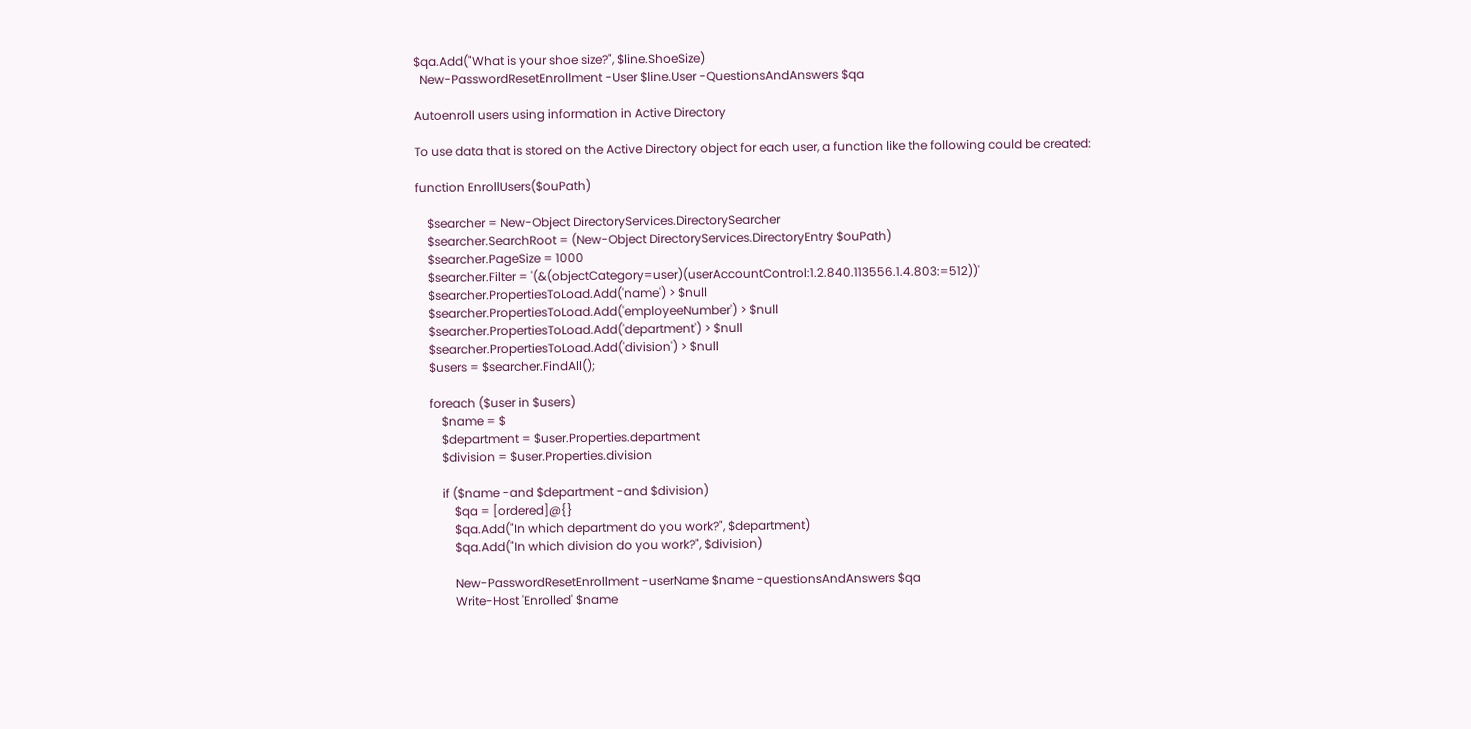$qa.Add("What is your shoe size?", $line.ShoeSize)
  New-PasswordResetEnrollment -User $line.User -QuestionsAndAnswers $qa

Autoenroll users using information in Active Directory

To use data that is stored on the Active Directory object for each user, a function like the following could be created:

function EnrollUsers($ouPath)

    $searcher = New-Object DirectoryServices.DirectorySearcher
    $searcher.SearchRoot = (New-Object DirectoryServices.DirectoryEntry $ouPath)
    $searcher.PageSize = 1000
    $searcher.Filter = '(&(objectCategory=user)(userAccountControl:1.2.840.113556.1.4.803:=512))'
    $searcher.PropertiesToLoad.Add('name') > $null
    $searcher.PropertiesToLoad.Add('employeeNumber') > $null
    $searcher.PropertiesToLoad.Add('department') > $null
    $searcher.PropertiesToLoad.Add('division') > $null
    $users = $searcher.FindAll();

    foreach ($user in $users)
        $name = $
        $department = $user.Properties.department
        $division = $user.Properties.division

        if ($name -and $department -and $division)
            $qa = [ordered]@{}
            $qa.Add("In which department do you work?", $department)
            $qa.Add("In which division do you work?", $division)

            New-PasswordResetEnrollment -userName $name -questionsAndAnswers $qa
            Write-Host 'Enrolled' $name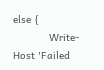else {
            Write-Host 'Failed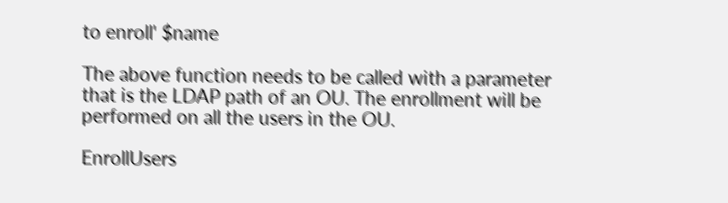to enroll' $name

The above function needs to be called with a parameter that is the LDAP path of an OU. The enrollment will be performed on all the users in the OU.

EnrollUsers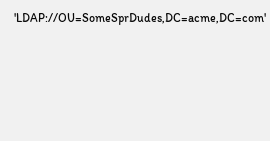'LDAP://OU=SomeSprDudes,DC=acme,DC=com'